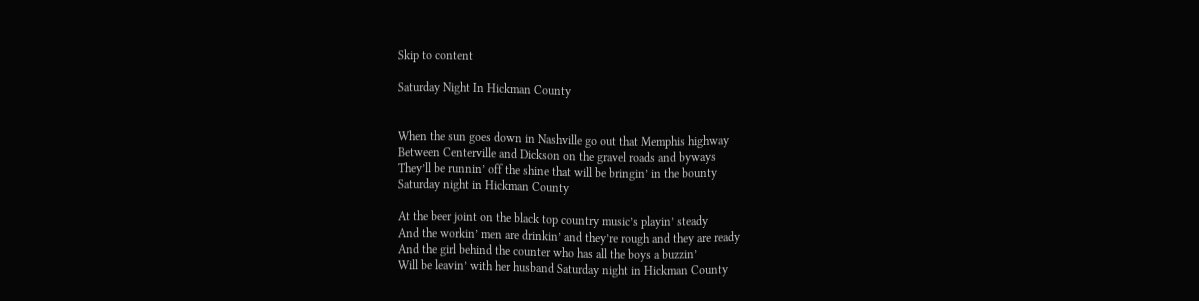Skip to content

Saturday Night In Hickman County


When the sun goes down in Nashville go out that Memphis highway
Between Centerville and Dickson on the gravel roads and byways
They’ll be runnin’ off the shine that will be bringin’ in the bounty
Saturday night in Hickman County

At the beer joint on the black top country music’s playin’ steady
And the workin’ men are drinkin’ and they’re rough and they are ready
And the girl behind the counter who has all the boys a buzzin’
Will be leavin’ with her husband Saturday night in Hickman County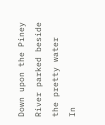Down upon the Piney River parked beside the pretty water
In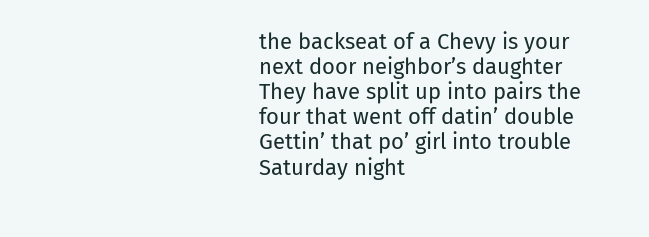the backseat of a Chevy is your next door neighbor’s daughter
They have split up into pairs the four that went off datin’ double
Gettin’ that po’ girl into trouble Saturday night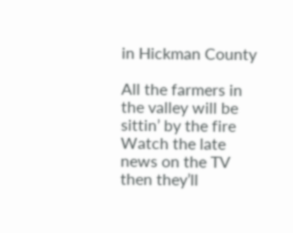in Hickman County

All the farmers in the valley will be sittin’ by the fire
Watch the late news on the TV then they’ll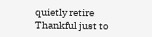quietly retire
Thankful just to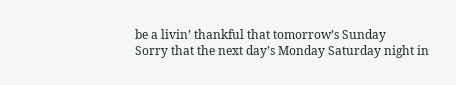be a livin’ thankful that tomorrow’s Sunday
Sorry that the next day’s Monday Saturday night in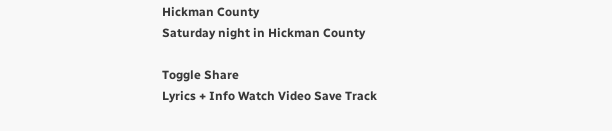Hickman County
Saturday night in Hickman County

Toggle Share
Lyrics + Info Watch Video Save Track